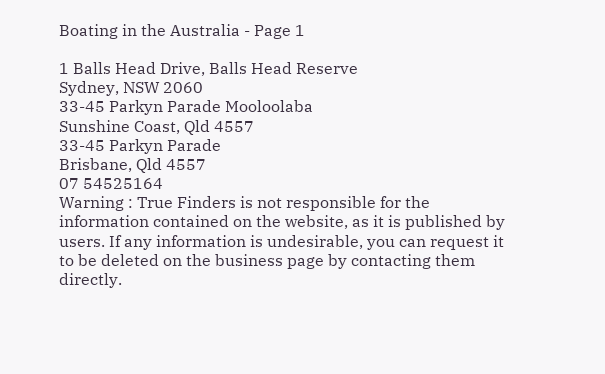Boating in the Australia - Page 1

1 Balls Head Drive, Balls Head Reserve
Sydney, NSW 2060
33-45 Parkyn Parade Mooloolaba
Sunshine Coast, Qld 4557
33-45 Parkyn Parade
Brisbane, Qld 4557
07 54525164
Warning : True Finders is not responsible for the information contained on the website, as it is published by users. If any information is undesirable, you can request it to be deleted on the business page by contacting them directly.